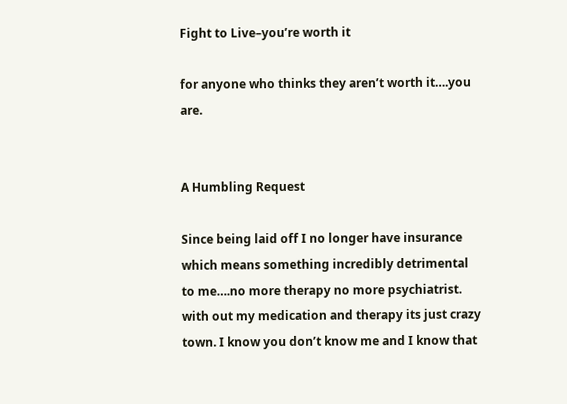Fight to Live–you’re worth it

for anyone who thinks they aren’t worth it….you are.


A Humbling Request

Since being laid off I no longer have insurance which means something incredibly detrimental to me….no more therapy no more psychiatrist. with out my medication and therapy its just crazy town. I know you don’t know me and I know that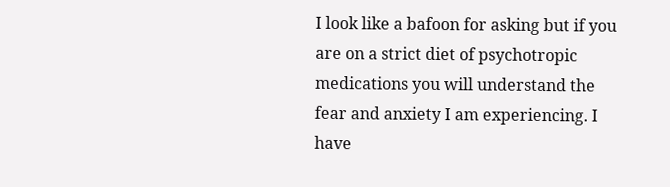I look like a bafoon for asking but if you are on a strict diet of psychotropic medications you will understand the fear and anxiety I am experiencing. I have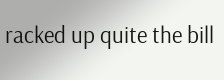racked up quite the bill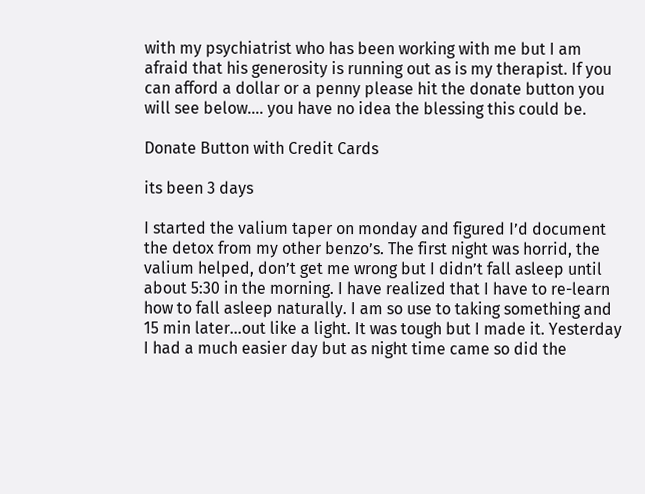with my psychiatrist who has been working with me but I am afraid that his generosity is running out as is my therapist. If you can afford a dollar or a penny please hit the donate button you will see below…. you have no idea the blessing this could be.

Donate Button with Credit Cards

its been 3 days

I started the valium taper on monday and figured I’d document the detox from my other benzo’s. The first night was horrid, the valium helped, don’t get me wrong but I didn’t fall asleep until about 5:30 in the morning. I have realized that I have to re-learn how to fall asleep naturally. I am so use to taking something and 15 min later…out like a light. It was tough but I made it. Yesterday I had a much easier day but as night time came so did the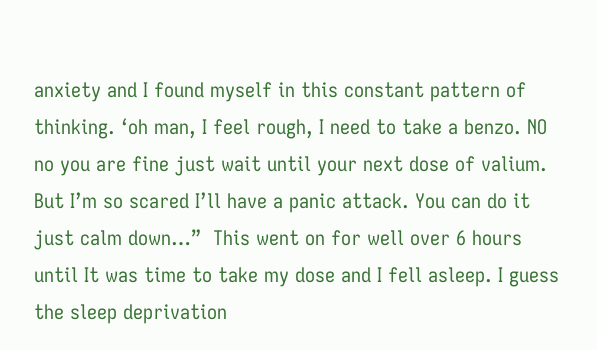anxiety and I found myself in this constant pattern of thinking. ‘oh man, I feel rough, I need to take a benzo. NO no you are fine just wait until your next dose of valium. But I’m so scared I’ll have a panic attack. You can do it just calm down…”  This went on for well over 6 hours until It was time to take my dose and I fell asleep. I guess the sleep deprivation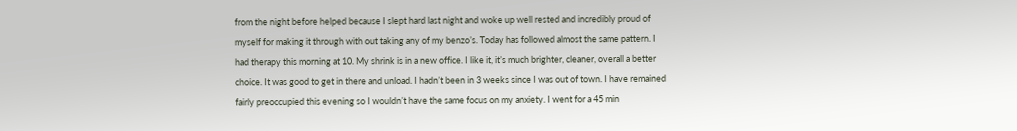from the night before helped because I slept hard last night and woke up well rested and incredibly proud of myself for making it through with out taking any of my benzo’s. Today has followed almost the same pattern. I had therapy this morning at 10. My shrink is in a new office. I like it, it’s much brighter, cleaner, overall a better choice. It was good to get in there and unload. I hadn’t been in 3 weeks since I was out of town. I have remained fairly preoccupied this evening so I wouldn’t have the same focus on my anxiety. I went for a 45 min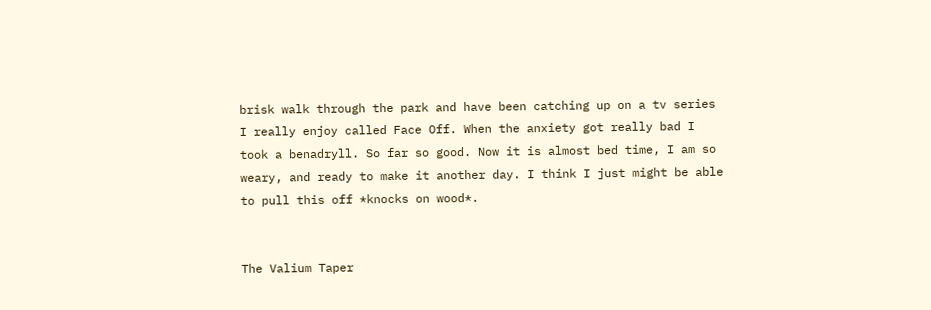brisk walk through the park and have been catching up on a tv series I really enjoy called Face Off. When the anxiety got really bad I took a benadryll. So far so good. Now it is almost bed time, I am so weary, and ready to make it another day. I think I just might be able to pull this off *knocks on wood*.


The Valium Taper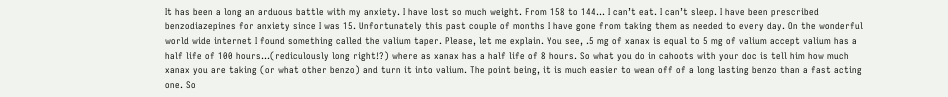It has been a long an arduous battle with my anxiety. I have lost so much weight. From 158 to 144… I can’t eat. I can’t sleep. I have been prescribed benzodiazepines for anxiety since I was 15. Unfortunately this past couple of months I have gone from taking them as needed to every day. On the wonderful world wide internet I found something called the valium taper. Please, let me explain. You see, .5 mg of xanax is equal to 5 mg of valium accept valium has a half life of 100 hours…(rediculously long right!?) where as xanax has a half life of 8 hours. So what you do in cahoots with your doc is tell him how much xanax you are taking (or what other benzo) and turn it into valium. The point being, it is much easier to wean off of a long lasting benzo than a fast acting one. So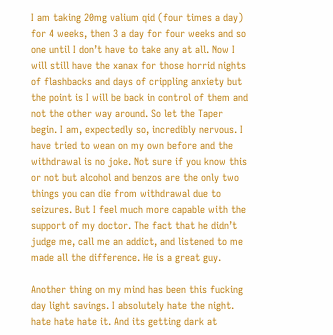I am taking 20mg valium qid (four times a day) for 4 weeks, then 3 a day for four weeks and so one until I don’t have to take any at all. Now I will still have the xanax for those horrid nights of flashbacks and days of crippling anxiety but the point is I will be back in control of them and not the other way around. So let the Taper begin. I am, expectedly so, incredibly nervous. I have tried to wean on my own before and the withdrawal is no joke. Not sure if you know this or not but alcohol and benzos are the only two things you can die from withdrawal due to seizures. But I feel much more capable with the support of my doctor. The fact that he didn’t judge me, call me an addict, and listened to me made all the difference. He is a great guy.

Another thing on my mind has been this fucking day light savings. I absolutely hate the night. hate hate hate it. And its getting dark at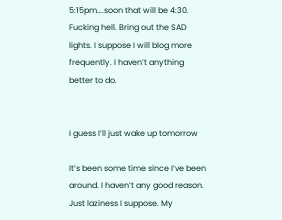5:15pm….soon that will be 4:30. Fucking hell. Bring out the SAD lights. I suppose I will blog more frequently. I haven’t anything better to do.


I guess I’ll just wake up tomorrow

It’s been some time since I’ve been around. I haven’t any good reason. Just laziness I suppose. My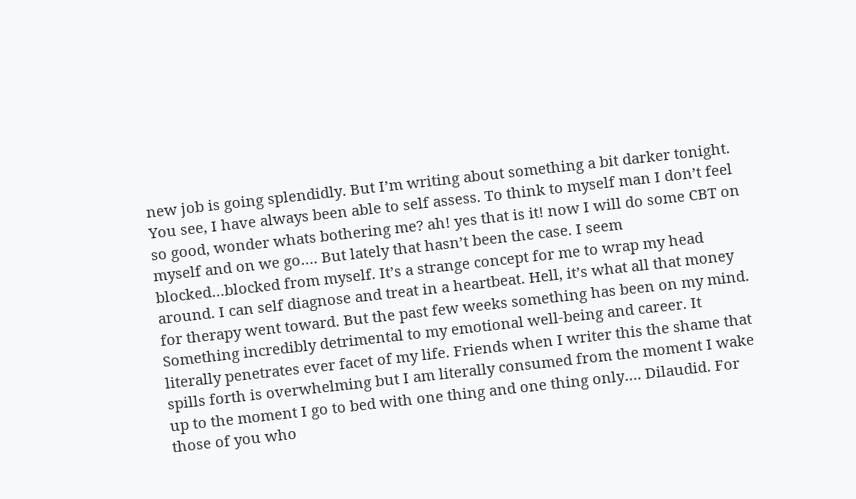new job is going splendidly. But I’m writing about something a bit darker tonight. You see, I have always been able to self assess. To think to myself man I don’t feel so good, wonder whats bothering me? ah! yes that is it! now I will do some CBT on myself and on we go…. But lately that hasn’t been the case. I seem blocked…blocked from myself. It’s a strange concept for me to wrap my head around. I can self diagnose and treat in a heartbeat. Hell, it’s what all that money for therapy went toward. But the past few weeks something has been on my mind. Something incredibly detrimental to my emotional well-being and career. It literally penetrates ever facet of my life. Friends when I writer this the shame that spills forth is overwhelming but I am literally consumed from the moment I wake up to the moment I go to bed with one thing and one thing only…. Dilaudid. For those of you who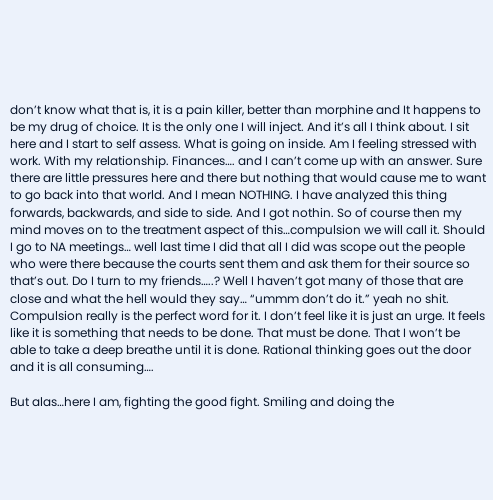don’t know what that is, it is a pain killer, better than morphine and It happens to be my drug of choice. It is the only one I will inject. And it’s all I think about. I sit here and I start to self assess. What is going on inside. Am I feeling stressed with work. With my relationship. Finances…. and I can’t come up with an answer. Sure there are little pressures here and there but nothing that would cause me to want to go back into that world. And I mean NOTHING. I have analyzed this thing forwards, backwards, and side to side. And I got nothin. So of course then my mind moves on to the treatment aspect of this…compulsion we will call it. Should I go to NA meetings… well last time I did that all I did was scope out the people who were there because the courts sent them and ask them for their source so that’s out. Do I turn to my friends…..? Well I haven’t got many of those that are close and what the hell would they say… “ummm don’t do it.” yeah no shit. Compulsion really is the perfect word for it. I don’t feel like it is just an urge. It feels like it is something that needs to be done. That must be done. That I won’t be able to take a deep breathe until it is done. Rational thinking goes out the door and it is all consuming….

But alas…here I am, fighting the good fight. Smiling and doing the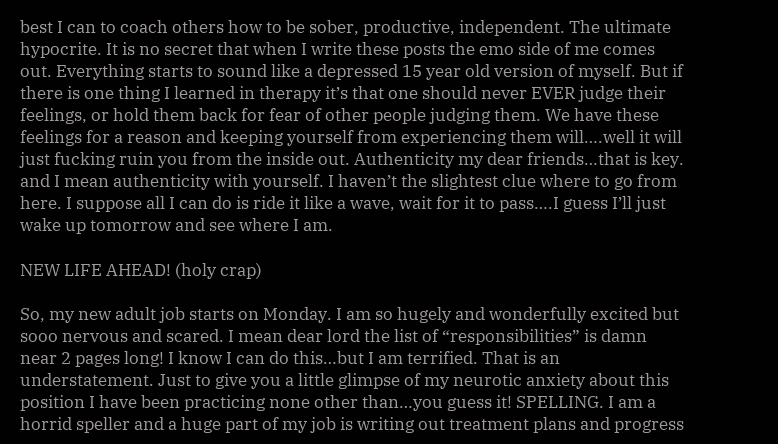best I can to coach others how to be sober, productive, independent. The ultimate hypocrite. It is no secret that when I write these posts the emo side of me comes out. Everything starts to sound like a depressed 15 year old version of myself. But if there is one thing I learned in therapy it’s that one should never EVER judge their feelings, or hold them back for fear of other people judging them. We have these feelings for a reason and keeping yourself from experiencing them will….well it will just fucking ruin you from the inside out. Authenticity my dear friends…that is key. and I mean authenticity with yourself. I haven’t the slightest clue where to go from here. I suppose all I can do is ride it like a wave, wait for it to pass….I guess I’ll just wake up tomorrow and see where I am.

NEW LIFE AHEAD! (holy crap)

So, my new adult job starts on Monday. I am so hugely and wonderfully excited but sooo nervous and scared. I mean dear lord the list of “responsibilities” is damn near 2 pages long! I know I can do this…but I am terrified. That is an understatement. Just to give you a little glimpse of my neurotic anxiety about this position I have been practicing none other than…you guess it! SPELLING. I am a horrid speller and a huge part of my job is writing out treatment plans and progress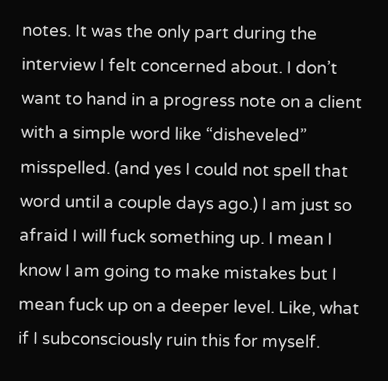notes. It was the only part during the interview I felt concerned about. I don’t want to hand in a progress note on a client with a simple word like “disheveled” misspelled. (and yes I could not spell that word until a couple days ago.) I am just so afraid I will fuck something up. I mean I know I am going to make mistakes but I mean fuck up on a deeper level. Like, what if I subconsciously ruin this for myself.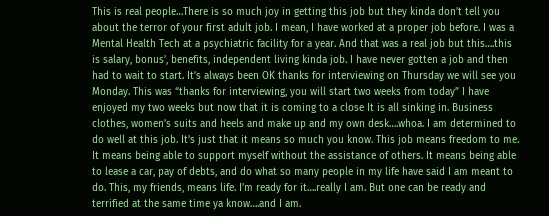This is real people…There is so much joy in getting this job but they kinda don’t tell you about the terror of your first adult job. I mean, I have worked at a proper job before. I was a Mental Health Tech at a psychiatric facility for a year. And that was a real job but this….this is salary, bonus’, benefits, independent living kinda job. I have never gotten a job and then had to wait to start. It’s always been OK thanks for interviewing on Thursday we will see you Monday. This was “thanks for interviewing, you will start two weeks from today” I have enjoyed my two weeks but now that it is coming to a close It is all sinking in. Business clothes, women’s suits and heels and make up and my own desk….whoa. I am determined to do well at this job. It’s just that it means so much you know. This job means freedom to me. It means being able to support myself without the assistance of others. It means being able to lease a car, pay of debts, and do what so many people in my life have said I am meant to do. This, my friends, means life. I’m ready for it….really I am. But one can be ready and terrified at the same time ya know….and I am.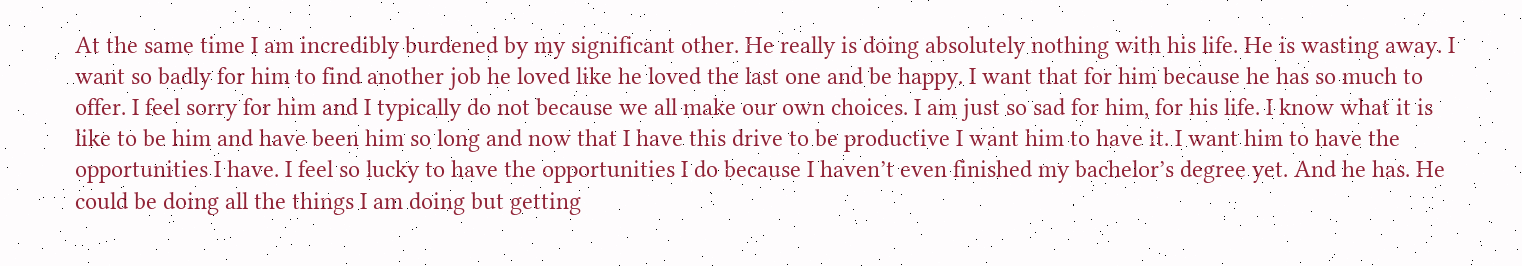At the same time I am incredibly burdened by my significant other. He really is doing absolutely nothing with his life. He is wasting away. I want so badly for him to find another job he loved like he loved the last one and be happy. I want that for him because he has so much to offer. I feel sorry for him and I typically do not because we all make our own choices. I am just so sad for him, for his life. I know what it is like to be him and have been him so long and now that I have this drive to be productive I want him to have it. I want him to have the opportunities I have. I feel so lucky to have the opportunities I do because I haven’t even finished my bachelor’s degree yet. And he has. He could be doing all the things I am doing but getting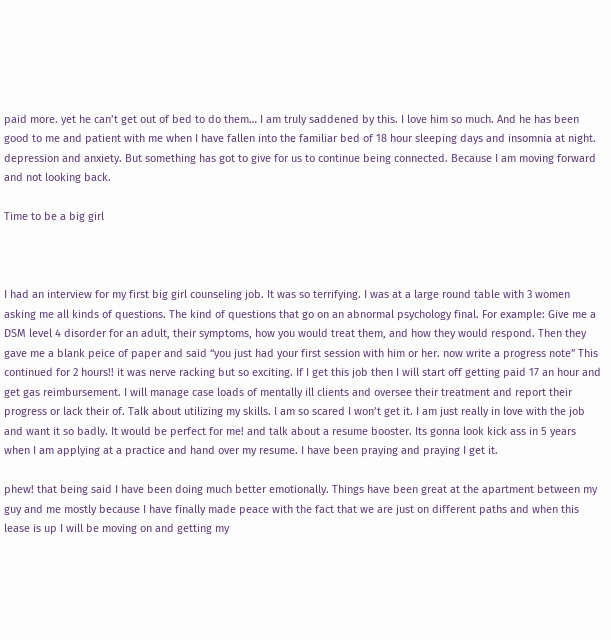paid more. yet he can’t get out of bed to do them… I am truly saddened by this. I love him so much. And he has been good to me and patient with me when I have fallen into the familiar bed of 18 hour sleeping days and insomnia at night. depression and anxiety. But something has got to give for us to continue being connected. Because I am moving forward and not looking back.

Time to be a big girl



I had an interview for my first big girl counseling job. It was so terrifying. I was at a large round table with 3 women asking me all kinds of questions. The kind of questions that go on an abnormal psychology final. For example: Give me a DSM level 4 disorder for an adult, their symptoms, how you would treat them, and how they would respond. Then they gave me a blank peice of paper and said “you just had your first session with him or her. now write a progress note” This continued for 2 hours!! it was nerve racking but so exciting. If I get this job then I will start off getting paid 17 an hour and get gas reimbursement. I will manage case loads of mentally ill clients and oversee their treatment and report their progress or lack their of. Talk about utilizing my skills. I am so scared I won’t get it. I am just really in love with the job and want it so badly. It would be perfect for me! and talk about a resume booster. Its gonna look kick ass in 5 years when I am applying at a practice and hand over my resume. I have been praying and praying I get it.

phew! that being said I have been doing much better emotionally. Things have been great at the apartment between my guy and me mostly because I have finally made peace with the fact that we are just on different paths and when this lease is up I will be moving on and getting my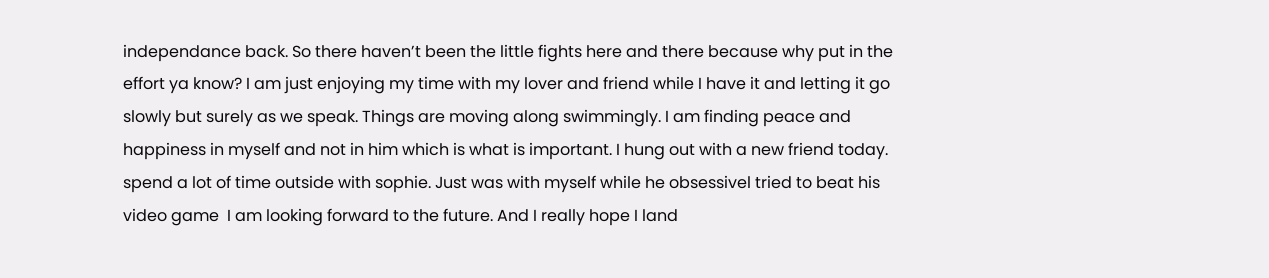independance back. So there haven’t been the little fights here and there because why put in the effort ya know? I am just enjoying my time with my lover and friend while I have it and letting it go slowly but surely as we speak. Things are moving along swimmingly. I am finding peace and happiness in myself and not in him which is what is important. I hung out with a new friend today. spend a lot of time outside with sophie. Just was with myself while he obsessivel tried to beat his video game  I am looking forward to the future. And I really hope I land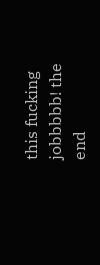this fucking jobbbbb! the end